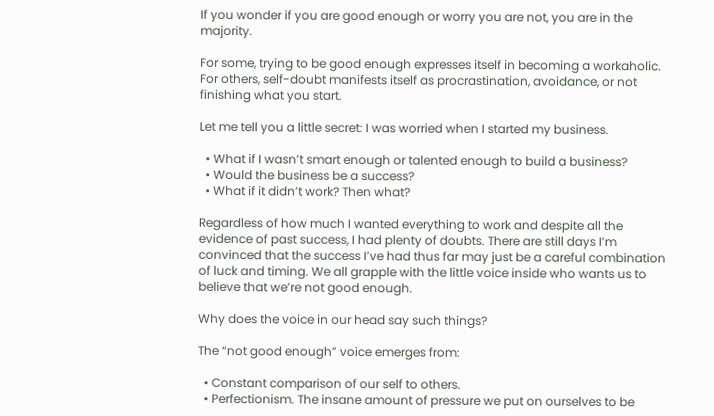If you wonder if you are good enough or worry you are not, you are in the majority.

For some, trying to be good enough expresses itself in becoming a workaholic. For others, self-doubt manifests itself as procrastination, avoidance, or not finishing what you start.

Let me tell you a little secret: I was worried when I started my business.

  • What if I wasn’t smart enough or talented enough to build a business?
  • Would the business be a success?
  • What if it didn’t work? Then what?

Regardless of how much I wanted everything to work and despite all the evidence of past success, I had plenty of doubts. There are still days I’m convinced that the success I’ve had thus far may just be a careful combination of luck and timing. We all grapple with the little voice inside who wants us to believe that we’re not good enough.

Why does the voice in our head say such things?

The “not good enough” voice emerges from:

  • Constant comparison of our self to others.
  • Perfectionism. The insane amount of pressure we put on ourselves to be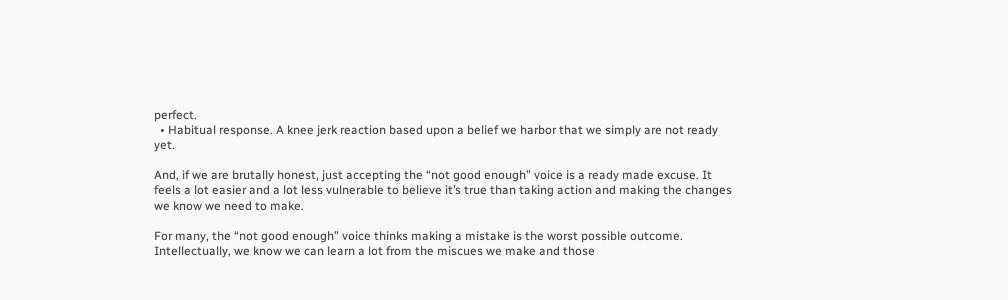perfect.
  • Habitual response. A knee jerk reaction based upon a belief we harbor that we simply are not ready yet.

And, if we are brutally honest, just accepting the “not good enough” voice is a ready made excuse. It feels a lot easier and a lot less vulnerable to believe it’s true than taking action and making the changes we know we need to make.

For many, the “not good enough” voice thinks making a mistake is the worst possible outcome. Intellectually, we know we can learn a lot from the miscues we make and those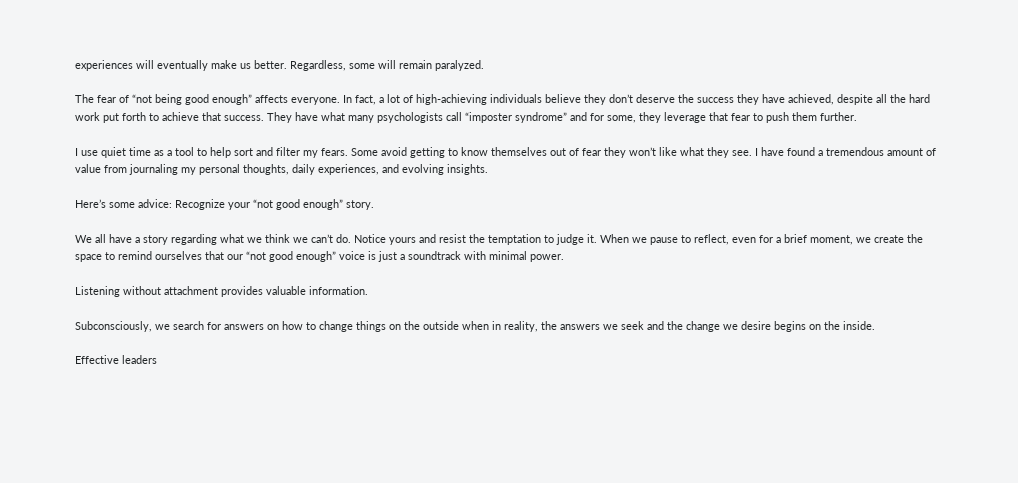experiences will eventually make us better. Regardless, some will remain paralyzed.

The fear of “not being good enough” affects everyone. In fact, a lot of high-achieving individuals believe they don’t deserve the success they have achieved, despite all the hard work put forth to achieve that success. They have what many psychologists call “imposter syndrome” and for some, they leverage that fear to push them further.

I use quiet time as a tool to help sort and filter my fears. Some avoid getting to know themselves out of fear they won’t like what they see. I have found a tremendous amount of value from journaling my personal thoughts, daily experiences, and evolving insights.

Here’s some advice: Recognize your “not good enough” story.

We all have a story regarding what we think we can’t do. Notice yours and resist the temptation to judge it. When we pause to reflect, even for a brief moment, we create the space to remind ourselves that our “not good enough” voice is just a soundtrack with minimal power.

Listening without attachment provides valuable information.

Subconsciously, we search for answers on how to change things on the outside when in reality, the answers we seek and the change we desire begins on the inside.

Effective leaders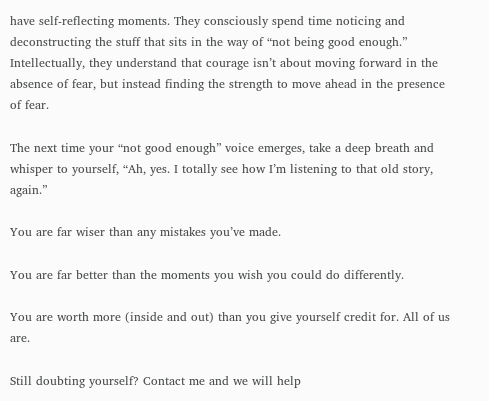have self-reflecting moments. They consciously spend time noticing and deconstructing the stuff that sits in the way of “not being good enough.” Intellectually, they understand that courage isn’t about moving forward in the absence of fear, but instead finding the strength to move ahead in the presence of fear.

The next time your “not good enough” voice emerges, take a deep breath and whisper to yourself, “Ah, yes. I totally see how I’m listening to that old story, again.”

You are far wiser than any mistakes you’ve made.

You are far better than the moments you wish you could do differently.

You are worth more (inside and out) than you give yourself credit for. All of us are.

Still doubting yourself? Contact me and we will help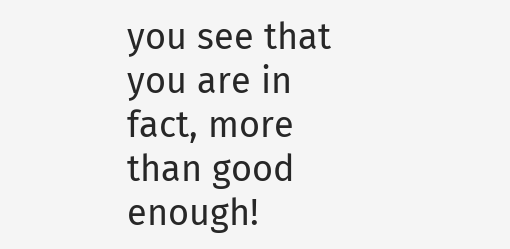you see that you are in fact, more than good enough!